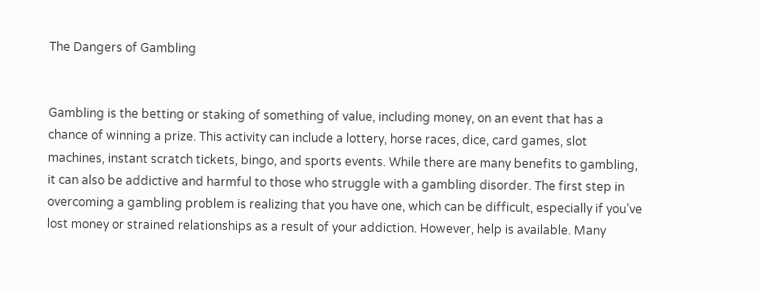The Dangers of Gambling


Gambling is the betting or staking of something of value, including money, on an event that has a chance of winning a prize. This activity can include a lottery, horse races, dice, card games, slot machines, instant scratch tickets, bingo, and sports events. While there are many benefits to gambling, it can also be addictive and harmful to those who struggle with a gambling disorder. The first step in overcoming a gambling problem is realizing that you have one, which can be difficult, especially if you’ve lost money or strained relationships as a result of your addiction. However, help is available. Many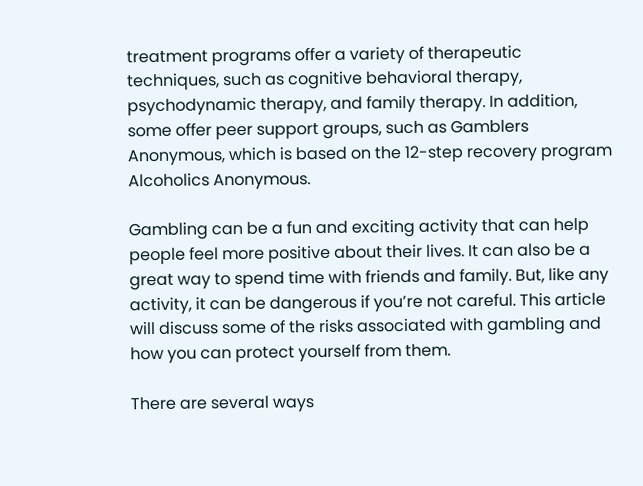treatment programs offer a variety of therapeutic techniques, such as cognitive behavioral therapy, psychodynamic therapy, and family therapy. In addition, some offer peer support groups, such as Gamblers Anonymous, which is based on the 12-step recovery program Alcoholics Anonymous.

Gambling can be a fun and exciting activity that can help people feel more positive about their lives. It can also be a great way to spend time with friends and family. But, like any activity, it can be dangerous if you’re not careful. This article will discuss some of the risks associated with gambling and how you can protect yourself from them.

There are several ways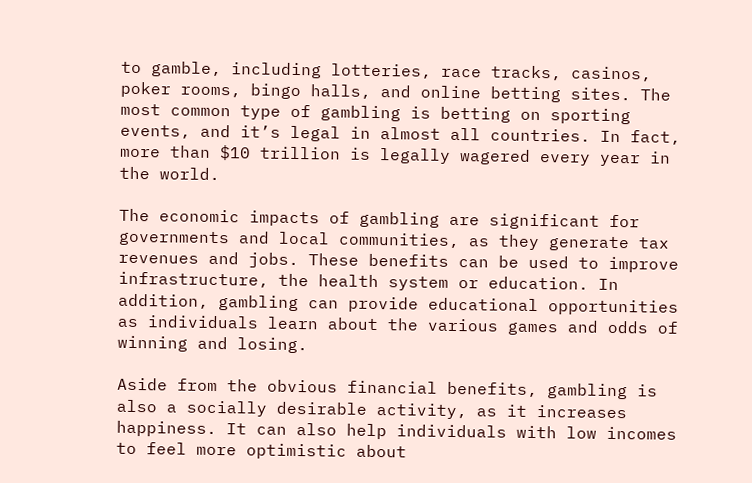to gamble, including lotteries, race tracks, casinos, poker rooms, bingo halls, and online betting sites. The most common type of gambling is betting on sporting events, and it’s legal in almost all countries. In fact, more than $10 trillion is legally wagered every year in the world.

The economic impacts of gambling are significant for governments and local communities, as they generate tax revenues and jobs. These benefits can be used to improve infrastructure, the health system or education. In addition, gambling can provide educational opportunities as individuals learn about the various games and odds of winning and losing.

Aside from the obvious financial benefits, gambling is also a socially desirable activity, as it increases happiness. It can also help individuals with low incomes to feel more optimistic about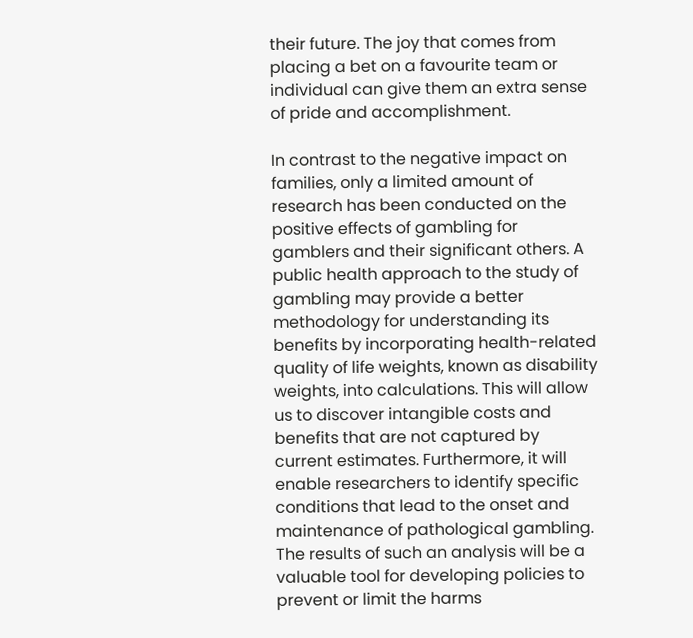their future. The joy that comes from placing a bet on a favourite team or individual can give them an extra sense of pride and accomplishment.

In contrast to the negative impact on families, only a limited amount of research has been conducted on the positive effects of gambling for gamblers and their significant others. A public health approach to the study of gambling may provide a better methodology for understanding its benefits by incorporating health-related quality of life weights, known as disability weights, into calculations. This will allow us to discover intangible costs and benefits that are not captured by current estimates. Furthermore, it will enable researchers to identify specific conditions that lead to the onset and maintenance of pathological gambling. The results of such an analysis will be a valuable tool for developing policies to prevent or limit the harms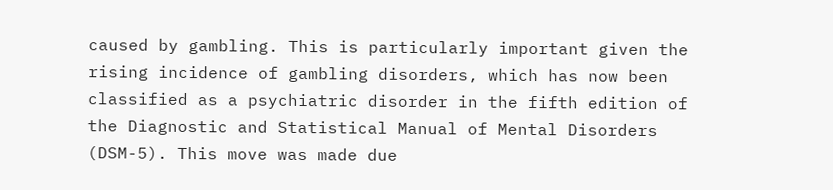caused by gambling. This is particularly important given the rising incidence of gambling disorders, which has now been classified as a psychiatric disorder in the fifth edition of the Diagnostic and Statistical Manual of Mental Disorders (DSM-5). This move was made due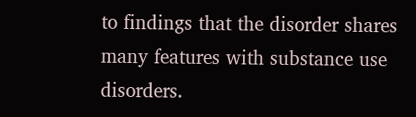to findings that the disorder shares many features with substance use disorders.